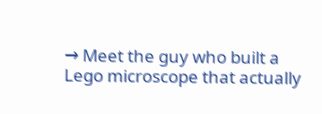→ Meet the guy who built a Lego microscope that actually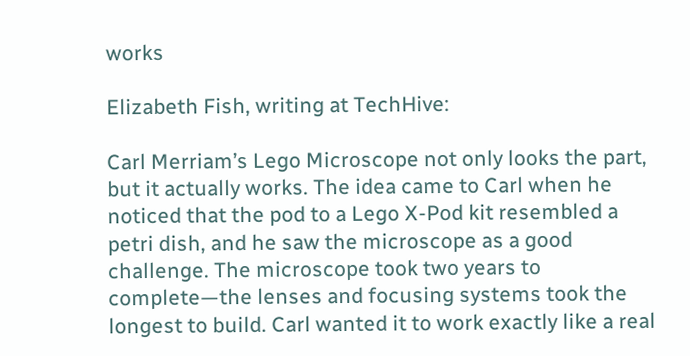works

Elizabeth Fish, writing at TechHive:

Carl Merriam’s Lego Microscope not only looks the part, but it actually works. The idea came to Carl when he noticed that the pod to a Lego X-Pod kit resembled a petri dish, and he saw the microscope as a good challenge. The microscope took two years to complete—the lenses and focusing systems took the longest to build. Carl wanted it to work exactly like a real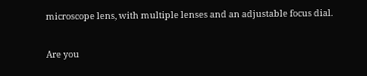microscope lens, with multiple lenses and an adjustable focus dial.

Are you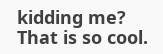kidding me? That is so cool.